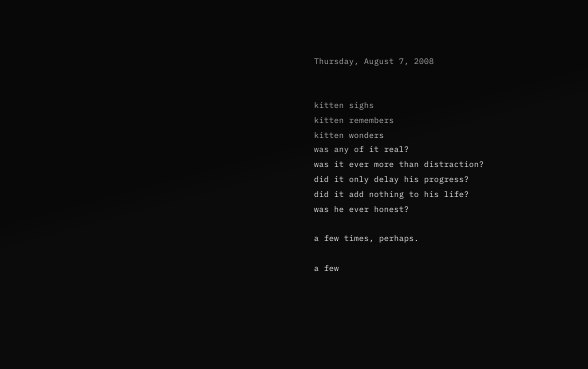Thursday, August 7, 2008


kitten sighs
kitten remembers
kitten wonders
was any of it real?
was it ever more than distraction?
did it only delay his progress?
did it add nothing to his life?
was he ever honest?

a few times, perhaps.

a few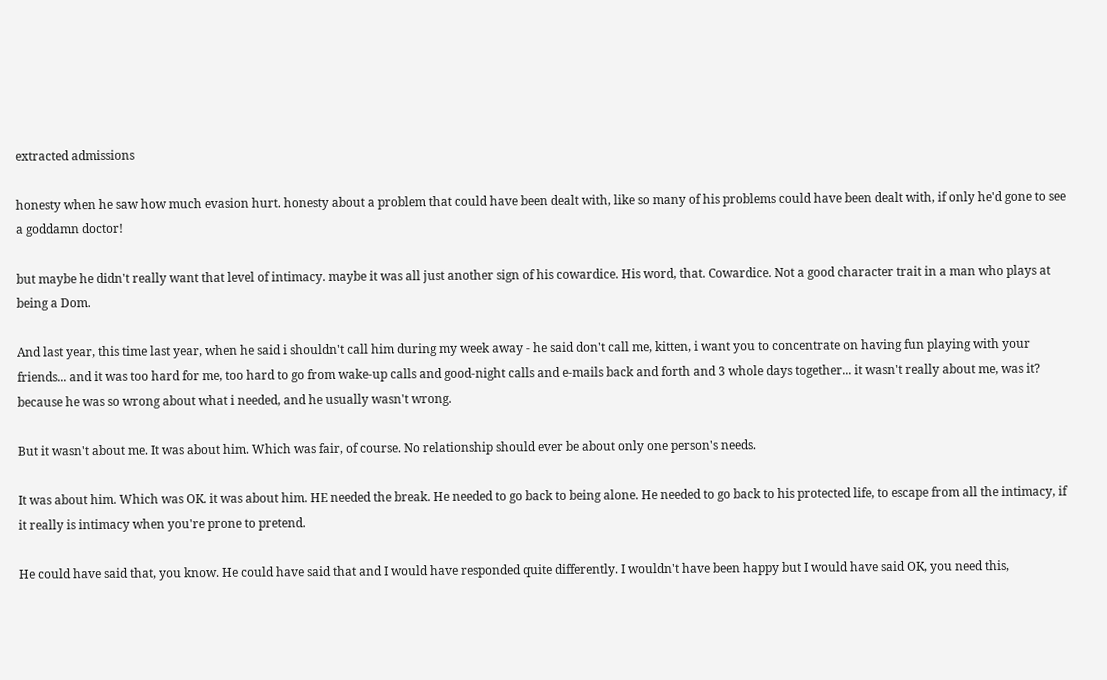extracted admissions

honesty when he saw how much evasion hurt. honesty about a problem that could have been dealt with, like so many of his problems could have been dealt with, if only he'd gone to see a goddamn doctor!

but maybe he didn't really want that level of intimacy. maybe it was all just another sign of his cowardice. His word, that. Cowardice. Not a good character trait in a man who plays at being a Dom.

And last year, this time last year, when he said i shouldn't call him during my week away - he said don't call me, kitten, i want you to concentrate on having fun playing with your friends... and it was too hard for me, too hard to go from wake-up calls and good-night calls and e-mails back and forth and 3 whole days together... it wasn't really about me, was it? because he was so wrong about what i needed, and he usually wasn't wrong.

But it wasn't about me. It was about him. Which was fair, of course. No relationship should ever be about only one person's needs.

It was about him. Which was OK. it was about him. HE needed the break. He needed to go back to being alone. He needed to go back to his protected life, to escape from all the intimacy, if it really is intimacy when you're prone to pretend.

He could have said that, you know. He could have said that and I would have responded quite differently. I wouldn't have been happy but I would have said OK, you need this,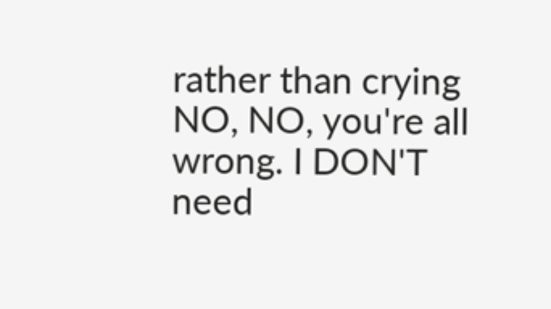rather than crying NO, NO, you're all wrong. I DON'T need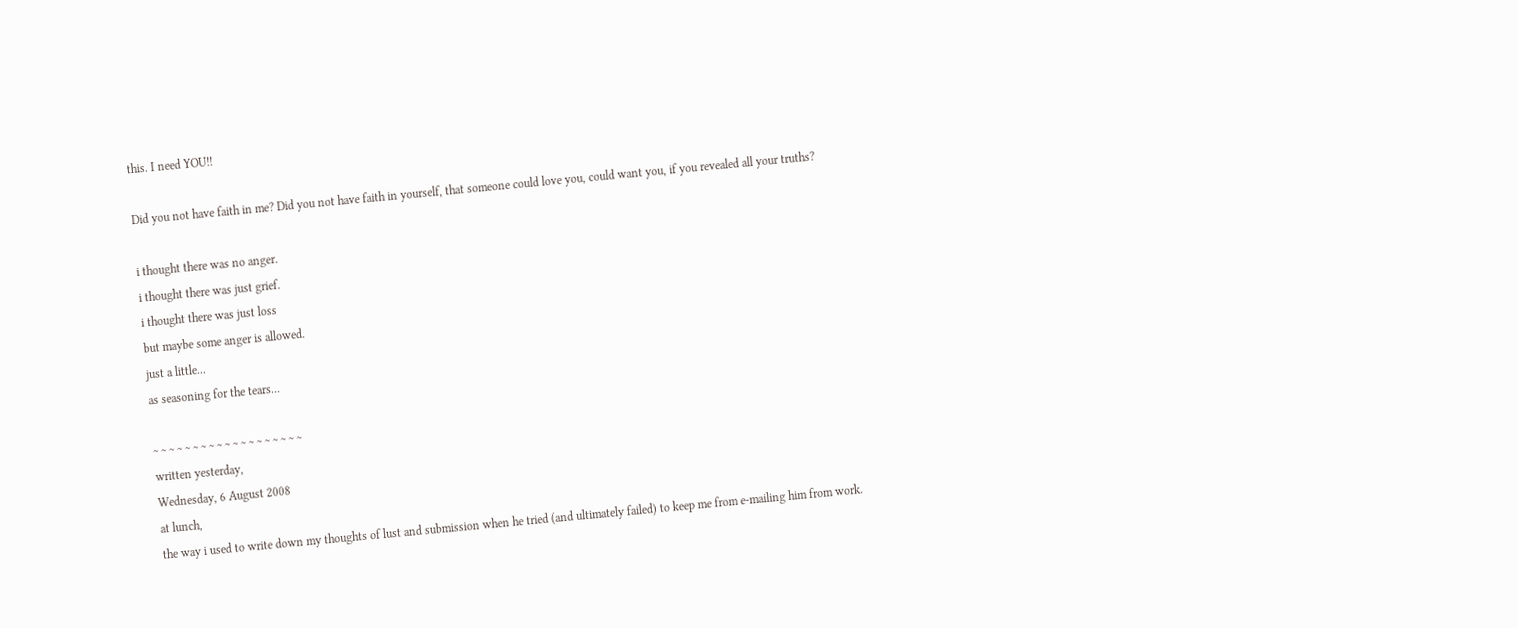this. I need YOU!!

Did you not have faith in me? Did you not have faith in yourself, that someone could love you, could want you, if you revealed all your truths?

i thought there was no anger.
i thought there was just grief.
i thought there was just loss
but maybe some anger is allowed.
just a little...
as seasoning for the tears...

~ ~ ~ ~ ~ ~ ~ ~ ~ ~ ~ ~ ~ ~ ~ ~ ~ ~ ~
written yesterday,
Wednesday, 6 August 2008
at lunch,
the way i used to write down my thoughts of lust and submission when he tried (and ultimately failed) to keep me from e-mailing him from work.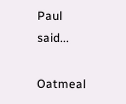Paul said...

Oatmeal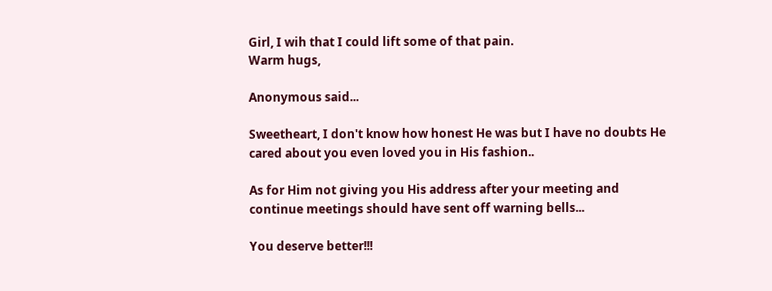Girl, I wih that I could lift some of that pain.
Warm hugs,

Anonymous said...

Sweetheart, I don't know how honest He was but I have no doubts He cared about you even loved you in His fashion..

As for Him not giving you His address after your meeting and continue meetings should have sent off warning bells...

You deserve better!!!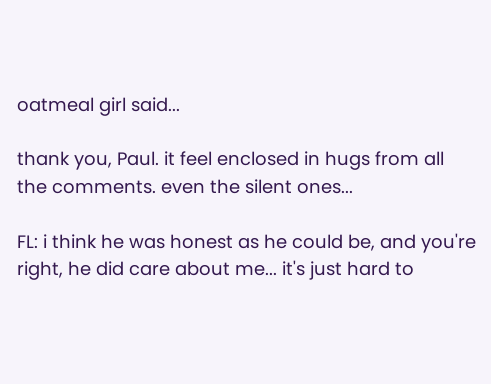oatmeal girl said...

thank you, Paul. it feel enclosed in hugs from all the comments. even the silent ones...

FL: i think he was honest as he could be, and you're right, he did care about me... it's just hard to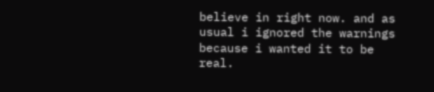believe in right now. and as usual i ignored the warnings because i wanted it to be real.